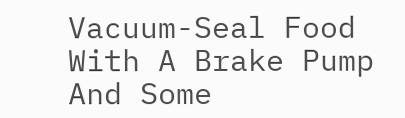Vacuum-Seal Food With A Brake Pump And Some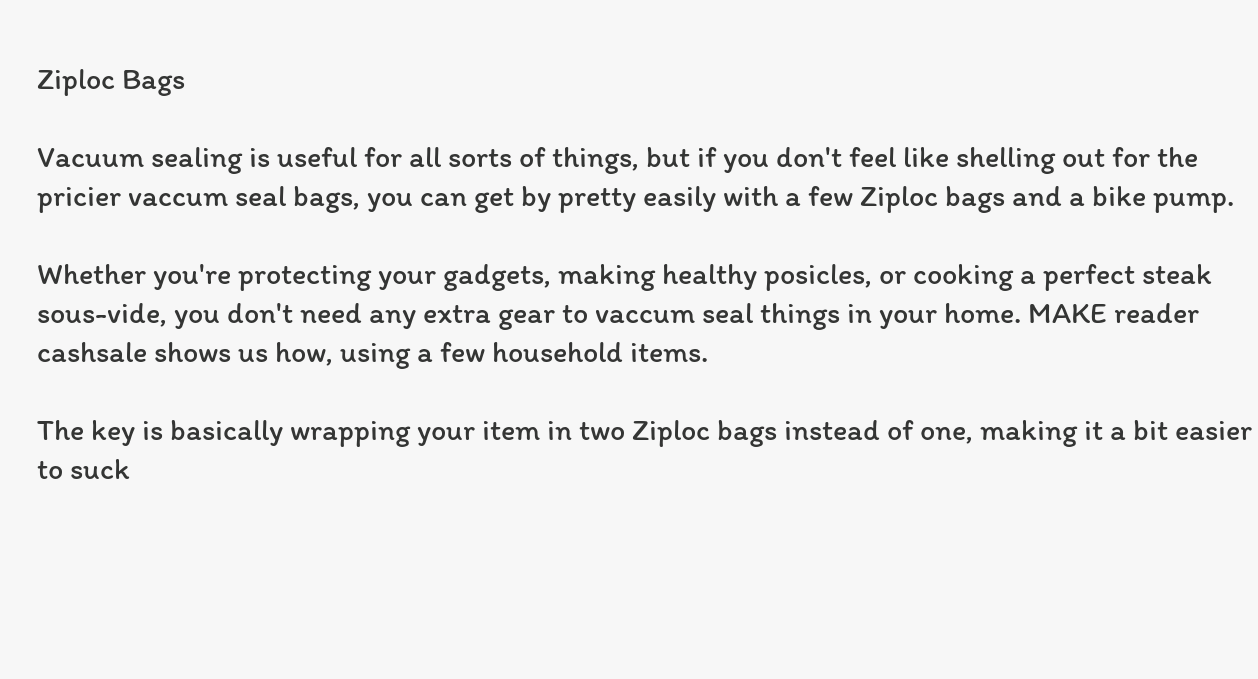Ziploc Bags

Vacuum sealing is useful for all sorts of things, but if you don't feel like shelling out for the pricier vaccum seal bags, you can get by pretty easily with a few Ziploc bags and a bike pump.

Whether you're protecting your gadgets, making healthy posicles, or cooking a perfect steak sous-vide, you don't need any extra gear to vaccum seal things in your home. MAKE reader cashsale shows us how, using a few household items.

The key is basically wrapping your item in two Ziploc bags instead of one, making it a bit easier to suck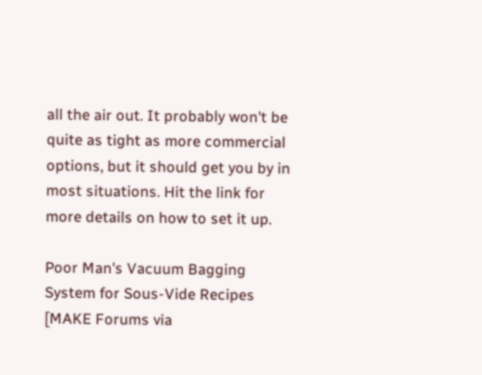all the air out. It probably won't be quite as tight as more commercial options, but it should get you by in most situations. Hit the link for more details on how to set it up.

Poor Man's Vacuum Bagging System for Sous-Vide Recipes [MAKE Forums via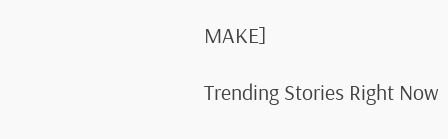MAKE]

Trending Stories Right Now